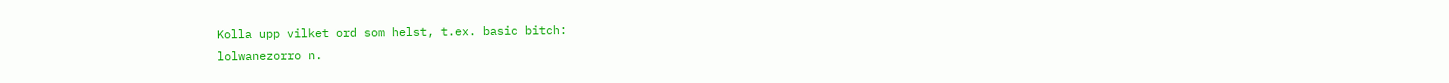Kolla upp vilket ord som helst, t.ex. basic bitch:
lolwanezorro n.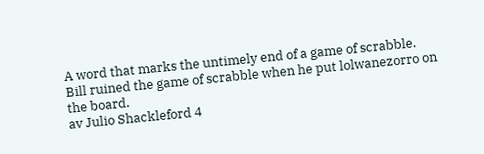A word that marks the untimely end of a game of scrabble.
Bill ruined the game of scrabble when he put lolwanezorro on the board.
av Julio Shackleford 4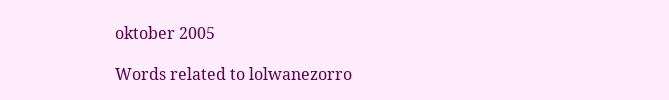oktober 2005

Words related to lolwanezorro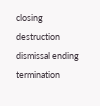closing destruction dismissal ending termination